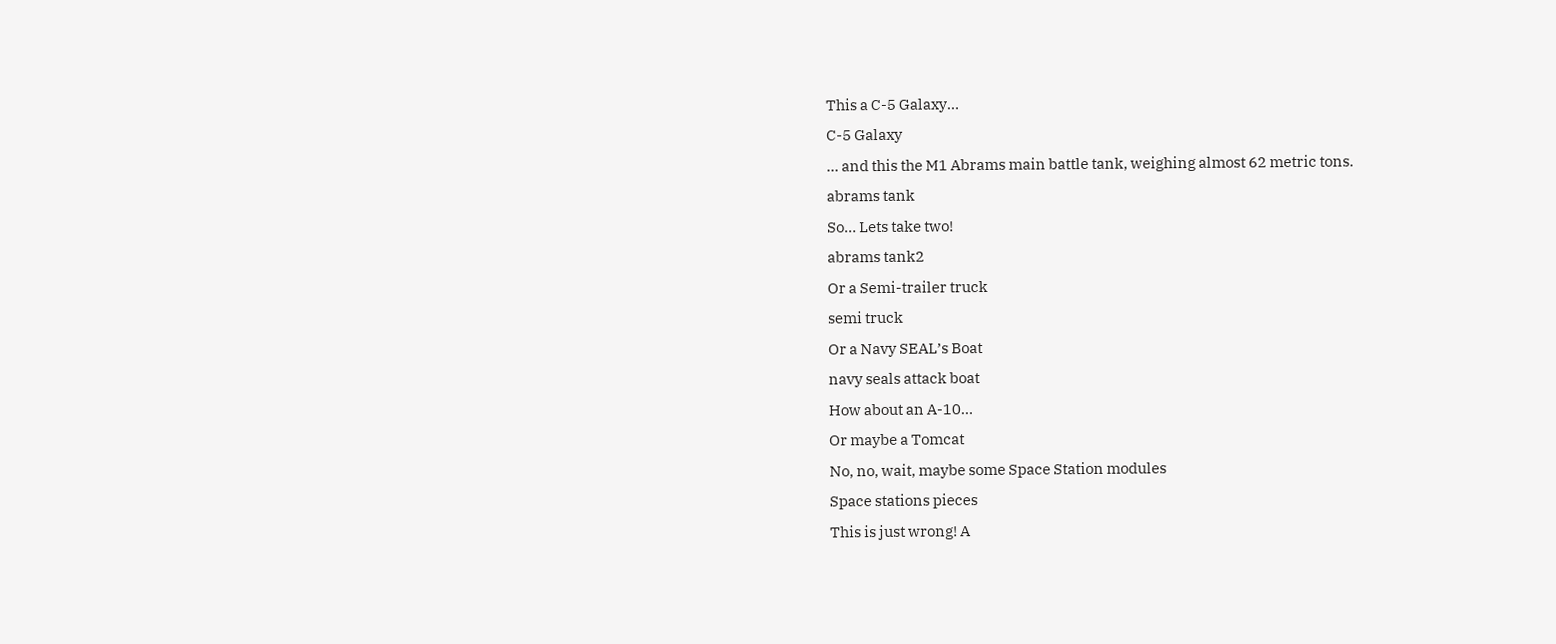This a C-5 Galaxy…
C-5 Galaxy
… and this the M1 Abrams main battle tank, weighing almost 62 metric tons.
abrams tank
So… Lets take two!
abrams tank2
Or a Semi-trailer truck
semi truck
Or a Navy SEAL’s Boat
navy seals attack boat
How about an A-10…
Or maybe a Tomcat
No, no, wait, maybe some Space Station modules
Space stations pieces
This is just wrong! A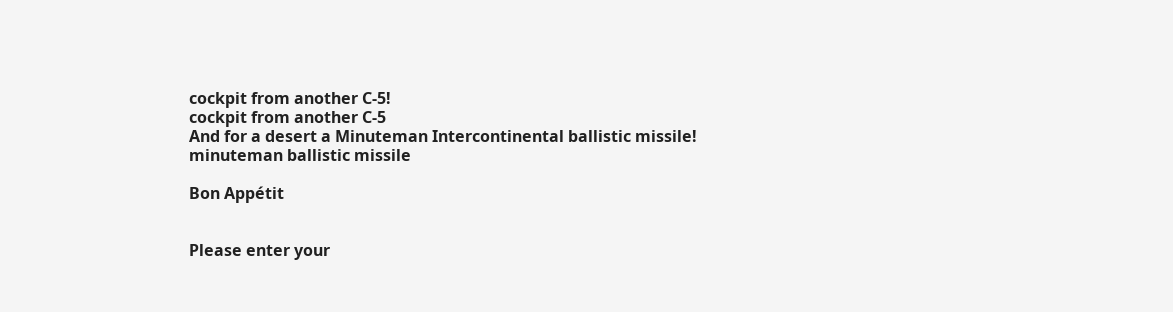cockpit from another C-5!
cockpit from another C-5
And for a desert a Minuteman Intercontinental ballistic missile!
minuteman ballistic missile

Bon Appétit


Please enter your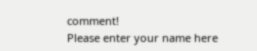comment!
Please enter your name here